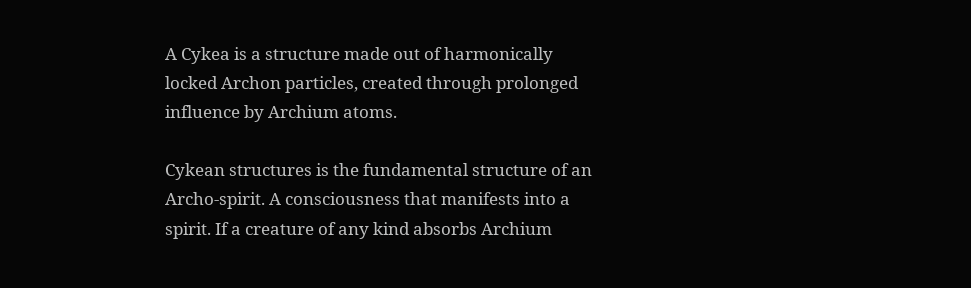A Cykea is a structure made out of harmonically locked Archon particles, created through prolonged influence by Archium atoms.

Cykean structures is the fundamental structure of an Archo-spirit. A consciousness that manifests into a spirit. If a creature of any kind absorbs Archium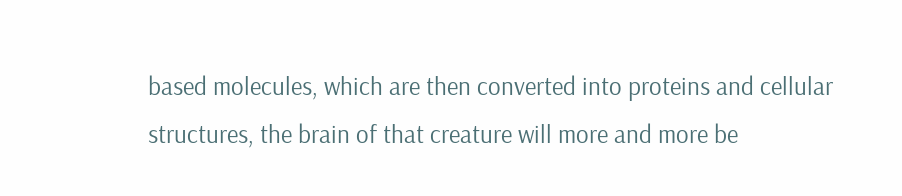based molecules, which are then converted into proteins and cellular structures, the brain of that creature will more and more be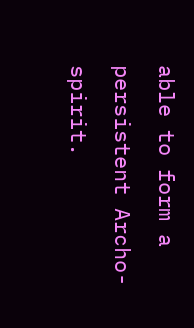able to form a persistent Archo-spirit.